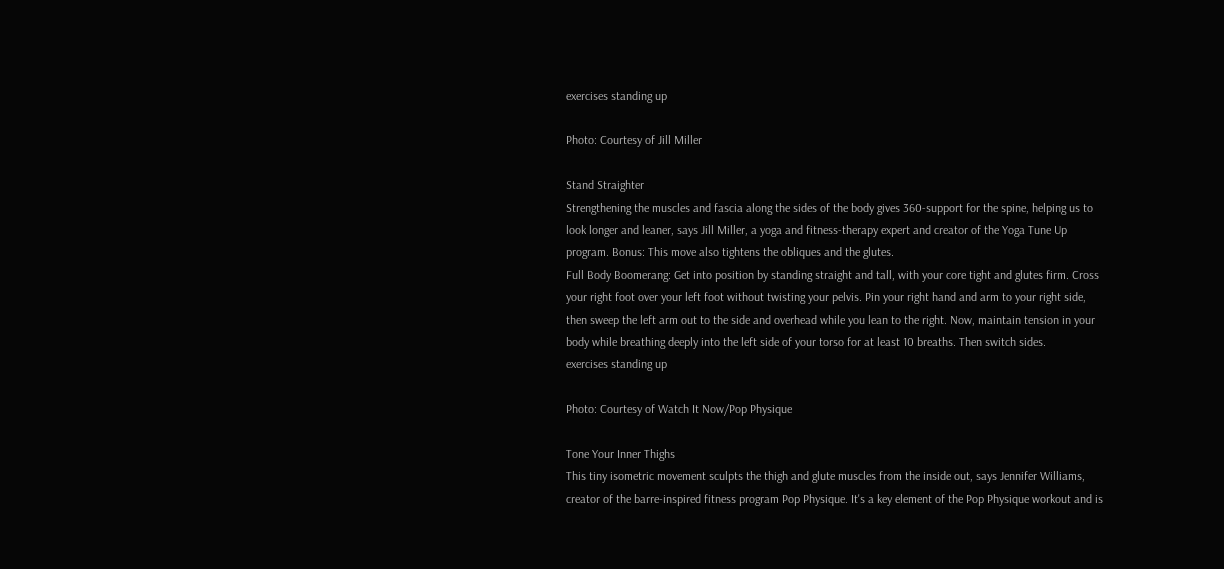exercises standing up

Photo: Courtesy of Jill Miller

Stand Straighter
Strengthening the muscles and fascia along the sides of the body gives 360-support for the spine, helping us to look longer and leaner, says Jill Miller, a yoga and fitness-therapy expert and creator of the Yoga Tune Up program. Bonus: This move also tightens the obliques and the glutes.
Full Body Boomerang: Get into position by standing straight and tall, with your core tight and glutes firm. Cross your right foot over your left foot without twisting your pelvis. Pin your right hand and arm to your right side, then sweep the left arm out to the side and overhead while you lean to the right. Now, maintain tension in your body while breathing deeply into the left side of your torso for at least 10 breaths. Then switch sides.
exercises standing up

Photo: Courtesy of Watch It Now/Pop Physique

Tone Your Inner Thighs
This tiny isometric movement sculpts the thigh and glute muscles from the inside out, says Jennifer Williams, creator of the barre-inspired fitness program Pop Physique. It's a key element of the Pop Physique workout and is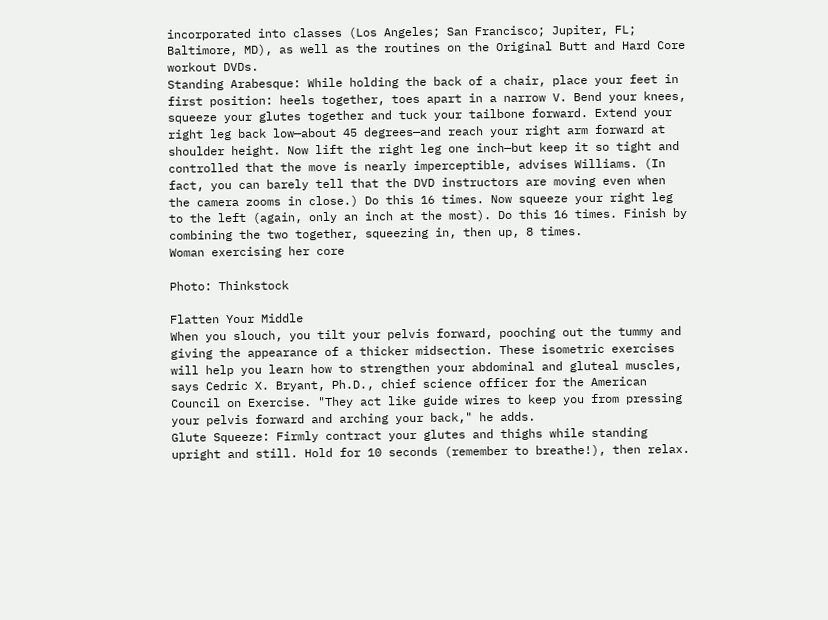incorporated into classes (Los Angeles; San Francisco; Jupiter, FL; Baltimore, MD), as well as the routines on the Original Butt and Hard Core workout DVDs.
Standing Arabesque: While holding the back of a chair, place your feet in first position: heels together, toes apart in a narrow V. Bend your knees, squeeze your glutes together and tuck your tailbone forward. Extend your right leg back low—about 45 degrees—and reach your right arm forward at shoulder height. Now lift the right leg one inch—but keep it so tight and controlled that the move is nearly imperceptible, advises Williams. (In fact, you can barely tell that the DVD instructors are moving even when the camera zooms in close.) Do this 16 times. Now squeeze your right leg to the left (again, only an inch at the most). Do this 16 times. Finish by combining the two together, squeezing in, then up, 8 times.
Woman exercising her core

Photo: Thinkstock

Flatten Your Middle
When you slouch, you tilt your pelvis forward, pooching out the tummy and giving the appearance of a thicker midsection. These isometric exercises will help you learn how to strengthen your abdominal and gluteal muscles, says Cedric X. Bryant, Ph.D., chief science officer for the American Council on Exercise. "They act like guide wires to keep you from pressing your pelvis forward and arching your back," he adds.
Glute Squeeze: Firmly contract your glutes and thighs while standing upright and still. Hold for 10 seconds (remember to breathe!), then relax.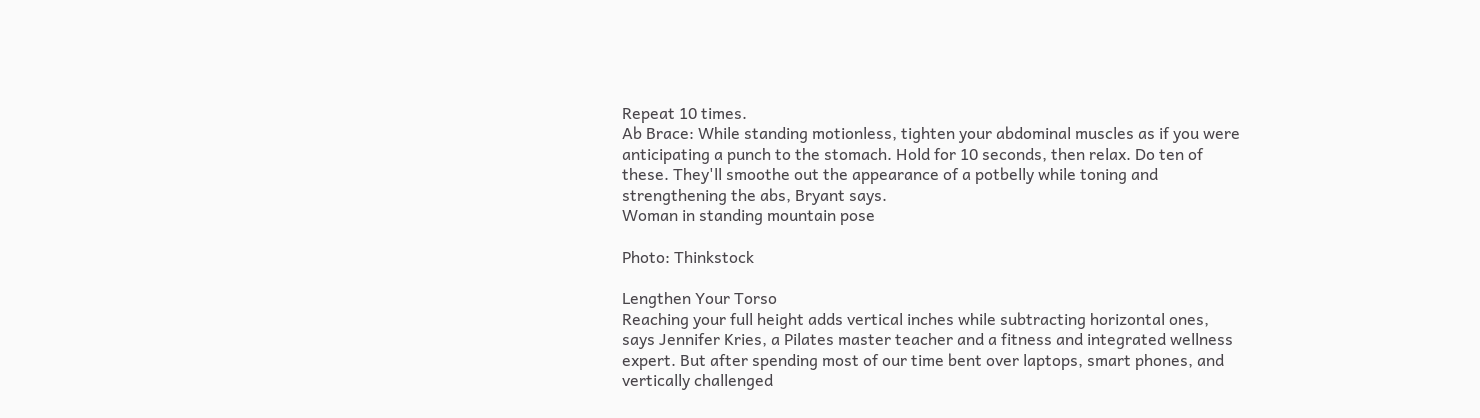Repeat 10 times.
Ab Brace: While standing motionless, tighten your abdominal muscles as if you were anticipating a punch to the stomach. Hold for 10 seconds, then relax. Do ten of these. They'll smoothe out the appearance of a potbelly while toning and strengthening the abs, Bryant says.
Woman in standing mountain pose

Photo: Thinkstock

Lengthen Your Torso
Reaching your full height adds vertical inches while subtracting horizontal ones, says Jennifer Kries, a Pilates master teacher and a fitness and integrated wellness expert. But after spending most of our time bent over laptops, smart phones, and vertically challenged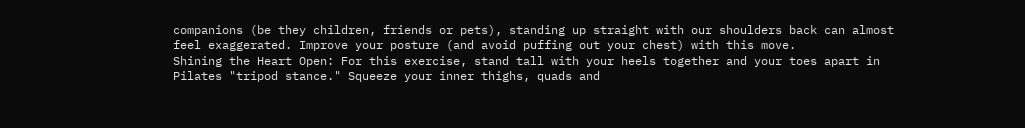companions (be they children, friends or pets), standing up straight with our shoulders back can almost feel exaggerated. Improve your posture (and avoid puffing out your chest) with this move.
Shining the Heart Open: For this exercise, stand tall with your heels together and your toes apart in Pilates "tripod stance." Squeeze your inner thighs, quads and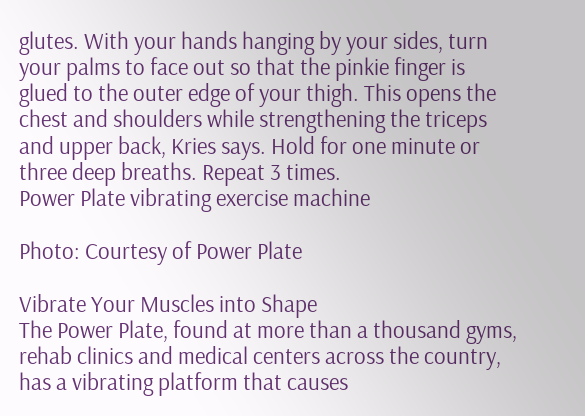glutes. With your hands hanging by your sides, turn your palms to face out so that the pinkie finger is glued to the outer edge of your thigh. This opens the chest and shoulders while strengthening the triceps and upper back, Kries says. Hold for one minute or three deep breaths. Repeat 3 times.
Power Plate vibrating exercise machine

Photo: Courtesy of Power Plate

Vibrate Your Muscles into Shape
The Power Plate, found at more than a thousand gyms, rehab clinics and medical centers across the country, has a vibrating platform that causes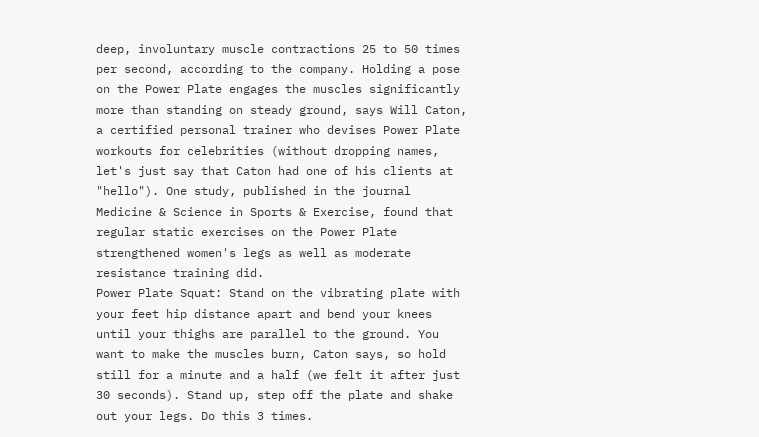deep, involuntary muscle contractions 25 to 50 times per second, according to the company. Holding a pose on the Power Plate engages the muscles significantly more than standing on steady ground, says Will Caton, a certified personal trainer who devises Power Plate workouts for celebrities (without dropping names, let's just say that Caton had one of his clients at "hello"). One study, published in the journal Medicine & Science in Sports & Exercise, found that regular static exercises on the Power Plate strengthened women's legs as well as moderate resistance training did.
Power Plate Squat: Stand on the vibrating plate with your feet hip distance apart and bend your knees until your thighs are parallel to the ground. You want to make the muscles burn, Caton says, so hold still for a minute and a half (we felt it after just 30 seconds). Stand up, step off the plate and shake out your legs. Do this 3 times.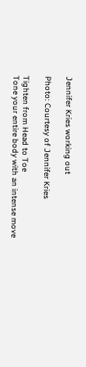Jennifer Kries working out

Photo: Courtesy of Jennifer Kries

Tighten from Head to Toe
Tone your entire body with an intense move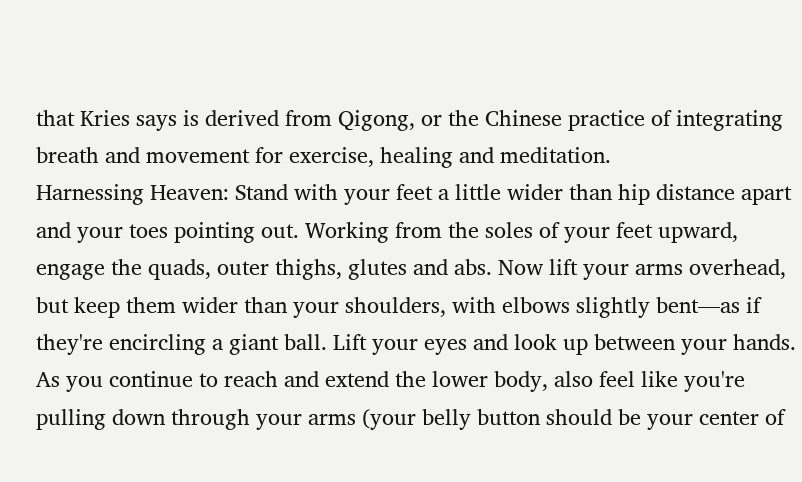that Kries says is derived from Qigong, or the Chinese practice of integrating breath and movement for exercise, healing and meditation.
Harnessing Heaven: Stand with your feet a little wider than hip distance apart and your toes pointing out. Working from the soles of your feet upward, engage the quads, outer thighs, glutes and abs. Now lift your arms overhead, but keep them wider than your shoulders, with elbows slightly bent—as if they're encircling a giant ball. Lift your eyes and look up between your hands. As you continue to reach and extend the lower body, also feel like you're pulling down through your arms (your belly button should be your center of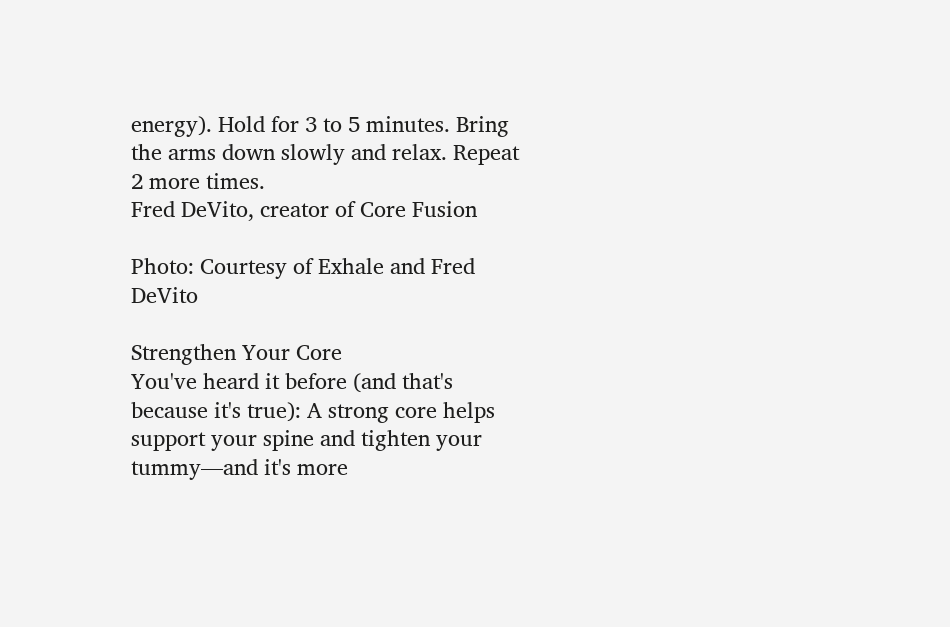energy). Hold for 3 to 5 minutes. Bring the arms down slowly and relax. Repeat 2 more times.
Fred DeVito, creator of Core Fusion

Photo: Courtesy of Exhale and Fred DeVito

Strengthen Your Core
You've heard it before (and that's because it's true): A strong core helps support your spine and tighten your tummy—and it's more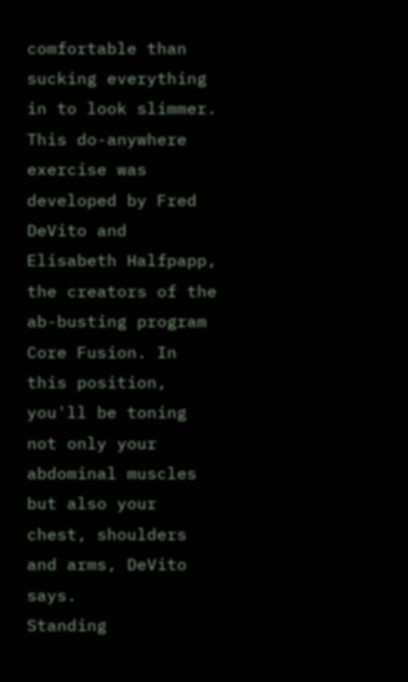comfortable than sucking everything in to look slimmer. This do-anywhere exercise was developed by Fred DeVito and Elisabeth Halfpapp, the creators of the ab-busting program Core Fusion. In this position, you'll be toning not only your abdominal muscles but also your chest, shoulders and arms, DeVito says.
Standing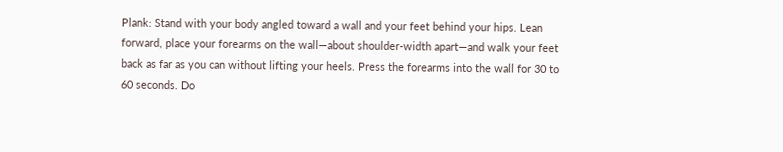Plank: Stand with your body angled toward a wall and your feet behind your hips. Lean forward, place your forearms on the wall—about shoulder-width apart—and walk your feet back as far as you can without lifting your heels. Press the forearms into the wall for 30 to 60 seconds. Do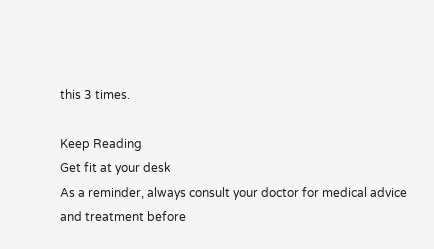this 3 times.

Keep Reading
Get fit at your desk
As a reminder, always consult your doctor for medical advice and treatment before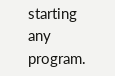starting any program.